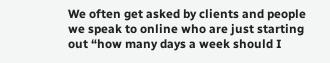We often get asked by clients and people we speak to online who are just starting out “how many days a week should I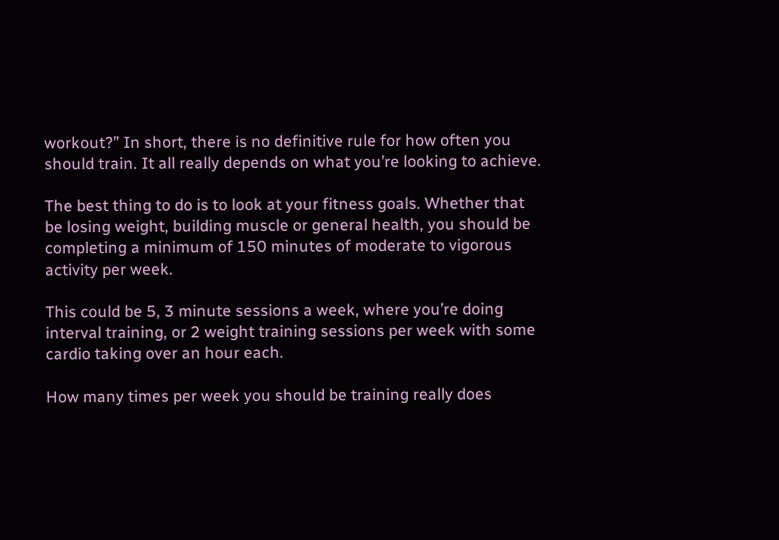workout?” In short, there is no definitive rule for how often you should train. It all really depends on what you’re looking to achieve.

The best thing to do is to look at your fitness goals. Whether that be losing weight, building muscle or general health, you should be completing a minimum of 150 minutes of moderate to vigorous activity per week.

This could be 5, 3 minute sessions a week, where you’re doing interval training, or 2 weight training sessions per week with some cardio taking over an hour each.

How many times per week you should be training really does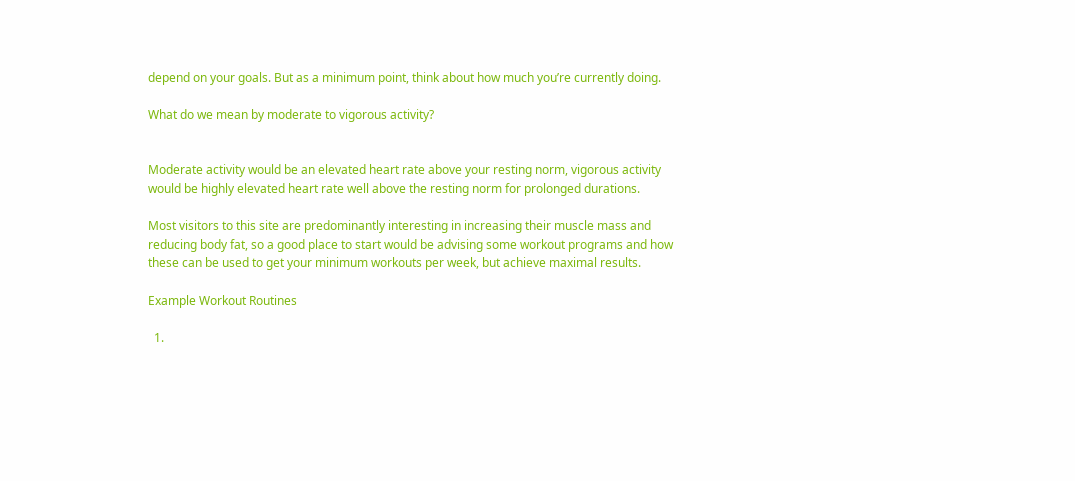depend on your goals. But as a minimum point, think about how much you’re currently doing.

What do we mean by moderate to vigorous activity?


Moderate activity would be an elevated heart rate above your resting norm, vigorous activity would be highly elevated heart rate well above the resting norm for prolonged durations.

Most visitors to this site are predominantly interesting in increasing their muscle mass and reducing body fat, so a good place to start would be advising some workout programs and how these can be used to get your minimum workouts per week, but achieve maximal results.

Example Workout Routines

  1.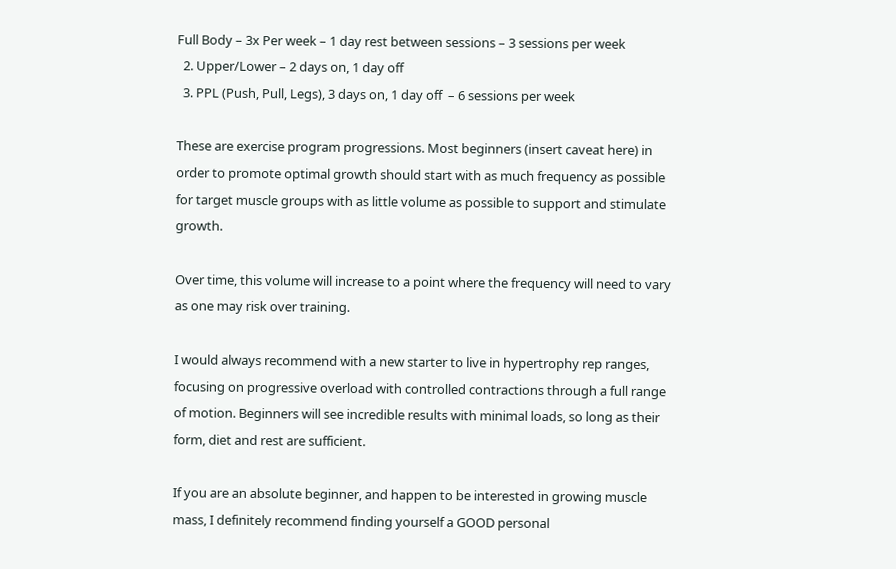Full Body – 3x Per week – 1 day rest between sessions – 3 sessions per week
  2. Upper/Lower – 2 days on, 1 day off
  3. PPL (Push, Pull, Legs), 3 days on, 1 day off  – 6 sessions per week

These are exercise program progressions. Most beginners (insert caveat here) in order to promote optimal growth should start with as much frequency as possible for target muscle groups with as little volume as possible to support and stimulate growth.

Over time, this volume will increase to a point where the frequency will need to vary as one may risk over training.

I would always recommend with a new starter to live in hypertrophy rep ranges, focusing on progressive overload with controlled contractions through a full range of motion. Beginners will see incredible results with minimal loads, so long as their form, diet and rest are sufficient.

If you are an absolute beginner, and happen to be interested in growing muscle mass, I definitely recommend finding yourself a GOOD personal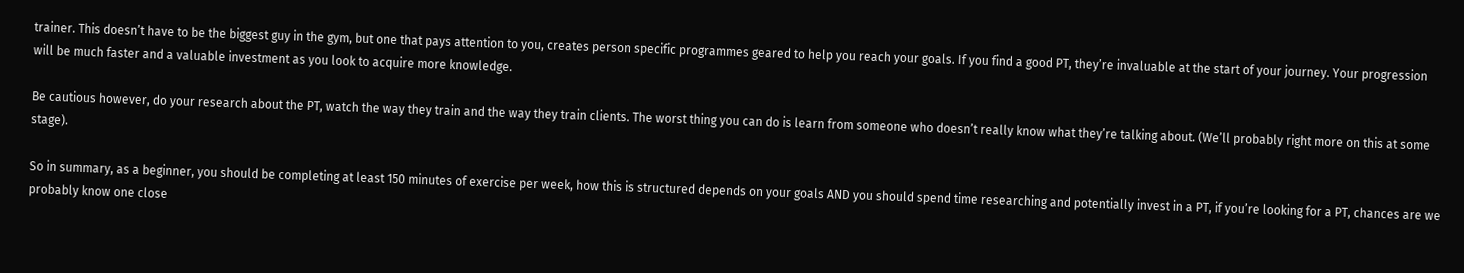trainer. This doesn’t have to be the biggest guy in the gym, but one that pays attention to you, creates person specific programmes geared to help you reach your goals. If you find a good PT, they’re invaluable at the start of your journey. Your progression will be much faster and a valuable investment as you look to acquire more knowledge.

Be cautious however, do your research about the PT, watch the way they train and the way they train clients. The worst thing you can do is learn from someone who doesn’t really know what they’re talking about. (We’ll probably right more on this at some stage).

So in summary, as a beginner, you should be completing at least 150 minutes of exercise per week, how this is structured depends on your goals AND you should spend time researching and potentially invest in a PT, if you’re looking for a PT, chances are we probably know one close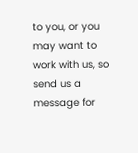to you, or you may want to work with us, so send us a message for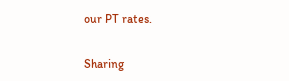our PT rates.


Sharing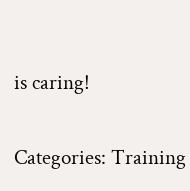is caring!

Categories: Training